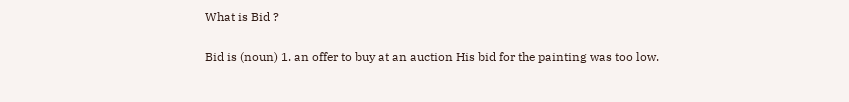What is Bid ?

Bid is (noun) 1. an offer to buy at an auction His bid for the painting was too low.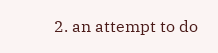2. an attempt to do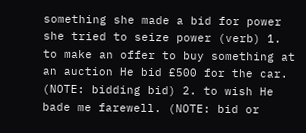something she made a bid for power she tried to seize power (verb) 1. to make an offer to buy something at an auction He bid £500 for the car. (NOTE: bidding bid) 2. to wish He bade me farewell. (NOTE: bid or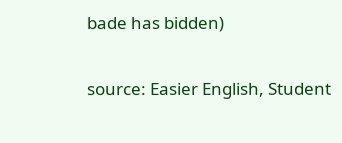bade has bidden)


source: Easier English, Student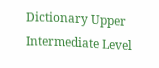Dictionary Upper Intermediate Level